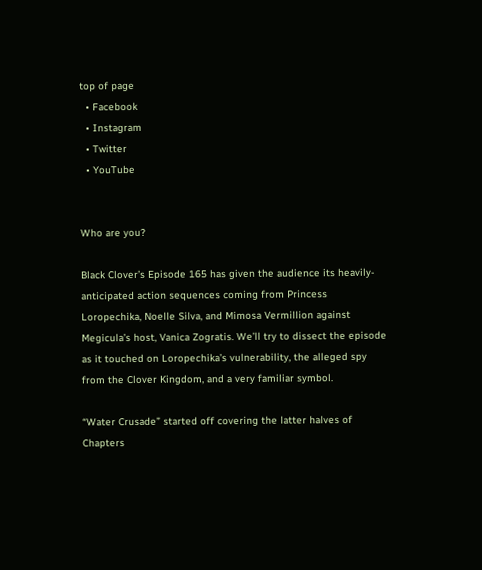top of page
  • Facebook
  • Instagram
  • Twitter
  • YouTube


Who are you?

Black Clover’s Episode 165 has given the audience its heavily-anticipated action sequences coming from Princess Loropechika, Noelle Silva, and Mimosa Vermillion against Megicula’s host, Vanica Zogratis. We’ll try to dissect the episode as it touched on Loropechika’s vulnerability, the alleged spy from the Clover Kingdom, and a very familiar symbol.

“Water Crusade” started off covering the latter halves of Chapters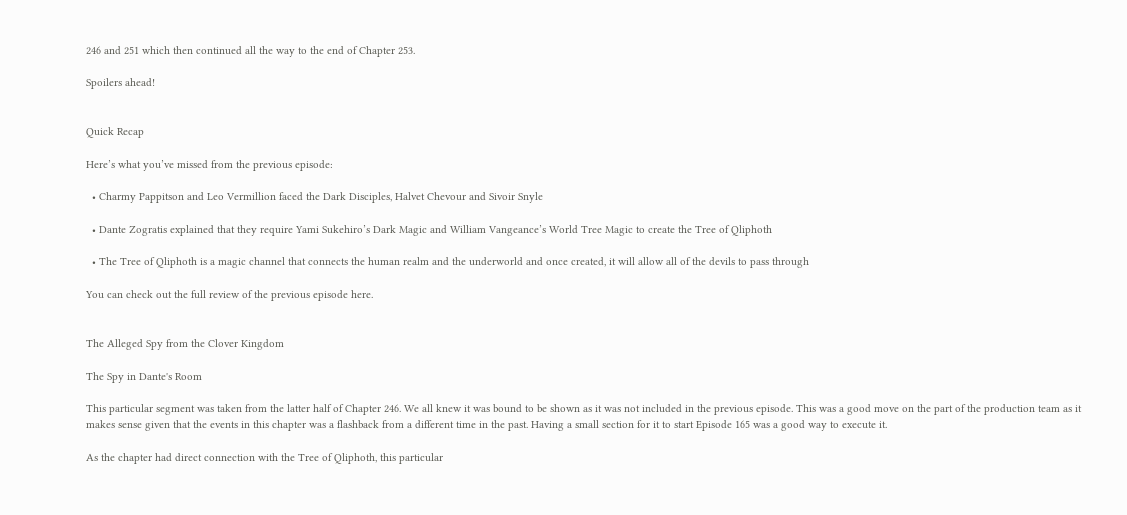246 and 251 which then continued all the way to the end of Chapter 253.

Spoilers ahead!


Quick Recap

Here’s what you’ve missed from the previous episode:

  • Charmy Pappitson and Leo Vermillion faced the Dark Disciples, Halvet Chevour and Sivoir Snyle

  • Dante Zogratis explained that they require Yami Sukehiro’s Dark Magic and William Vangeance’s World Tree Magic to create the Tree of Qliphoth

  • The Tree of Qliphoth is a magic channel that connects the human realm and the underworld and once created, it will allow all of the devils to pass through

You can check out the full review of the previous episode here.


The Alleged Spy from the Clover Kingdom

The Spy in Dante's Room

This particular segment was taken from the latter half of Chapter 246. We all knew it was bound to be shown as it was not included in the previous episode. This was a good move on the part of the production team as it makes sense given that the events in this chapter was a flashback from a different time in the past. Having a small section for it to start Episode 165 was a good way to execute it.

As the chapter had direct connection with the Tree of Qliphoth, this particular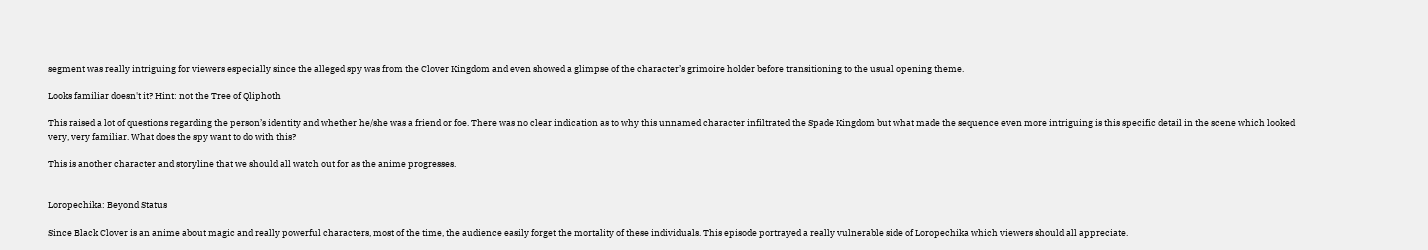segment was really intriguing for viewers especially since the alleged spy was from the Clover Kingdom and even showed a glimpse of the character’s grimoire holder before transitioning to the usual opening theme.

Looks familiar doesn't it? Hint: not the Tree of Qliphoth

This raised a lot of questions regarding the person’s identity and whether he/she was a friend or foe. There was no clear indication as to why this unnamed character infiltrated the Spade Kingdom but what made the sequence even more intriguing is this specific detail in the scene which looked very, very familiar. What does the spy want to do with this?

This is another character and storyline that we should all watch out for as the anime progresses.


Loropechika: Beyond Status

Since Black Clover is an anime about magic and really powerful characters, most of the time, the audience easily forget the mortality of these individuals. This episode portrayed a really vulnerable side of Loropechika which viewers should all appreciate.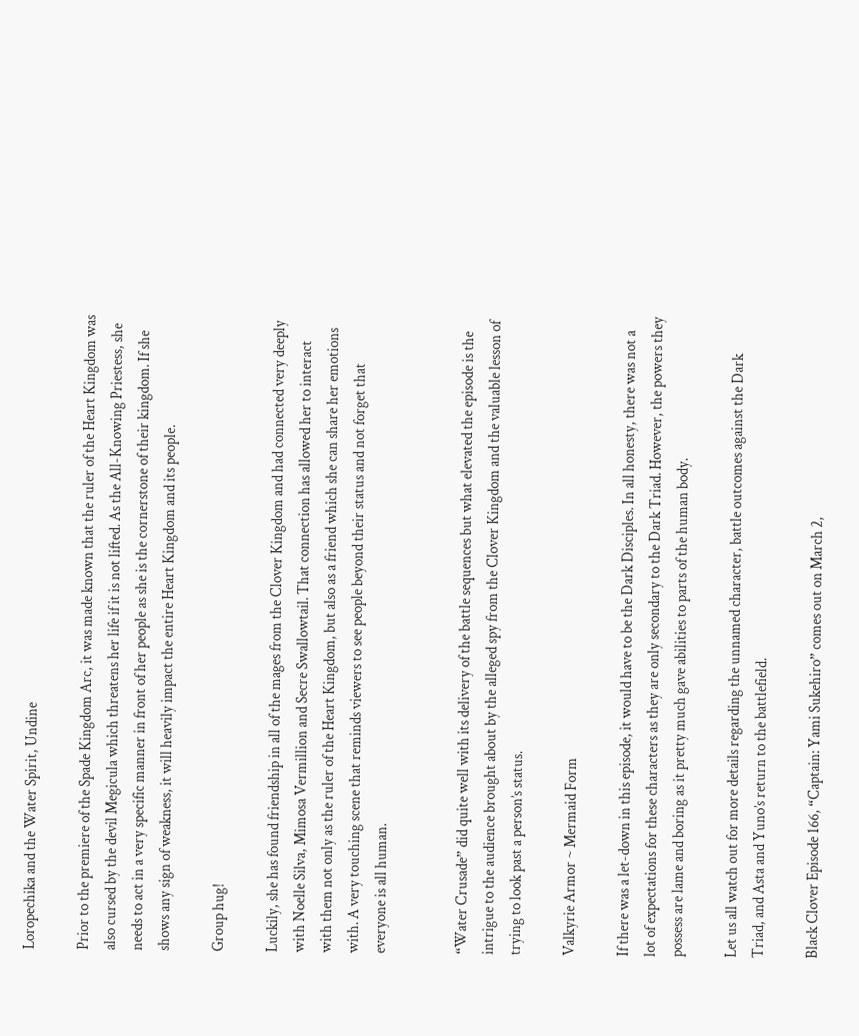Loropechika and the Water Spirit, Undine

Prior to the premiere of the Spade Kingdom Arc, it was made known that the ruler of the Heart Kingdom was also cursed by the devil Megicula which threatens her life if it is not lifted. As the All-Knowing Priestess, she needs to act in a very specific manner in front of her people as she is the cornerstone of their kingdom. If she shows any sign of weakness, it will heavily impact the entire Heart Kingdom and its people.

Group hug!

Luckily, she has found friendship in all of the mages from the Clover Kingdom and had connected very deeply with Noelle Silva, Mimosa Vermillion and Secre Swallowtail. That connection has allowed her to interact with them not only as the ruler of the Heart Kingdom, but also as a friend which she can share her emotions with. A very touching scene that reminds viewers to see people beyond their status and not forget that everyone is all human.


“Water Crusade” did quite well with its delivery of the battle sequences but what elevated the episode is the intrigue to the audience brought about by the alleged spy from the Clover Kingdom and the valuable lesson of trying to look past a person’s status.

Valkyrie Armor ~ Mermaid Form

If there was a let-down in this episode, it would have to be the Dark Disciples. In all honesty, there was not a lot of expectations for these characters as they are only secondary to the Dark Triad. However, the powers they possess are lame and boring as it pretty much gave abilities to parts of the human body.

Let us all watch out for more details regarding the unnamed character, battle outcomes against the Dark Triad, and Asta and Yuno’s return to the battlefield.

Black Clover Episode 166, “Captain: Yami Sukehiro” comes out on March 2,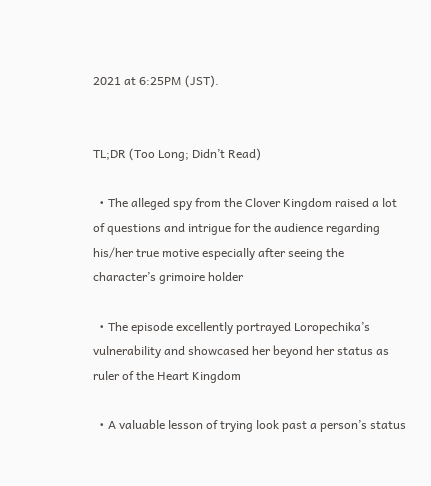2021 at 6:25PM (JST).


TL;DR (Too Long; Didn’t Read)

  • The alleged spy from the Clover Kingdom raised a lot of questions and intrigue for the audience regarding his/her true motive especially after seeing the character’s grimoire holder

  • The episode excellently portrayed Loropechika’s vulnerability and showcased her beyond her status as ruler of the Heart Kingdom

  • A valuable lesson of trying look past a person’s status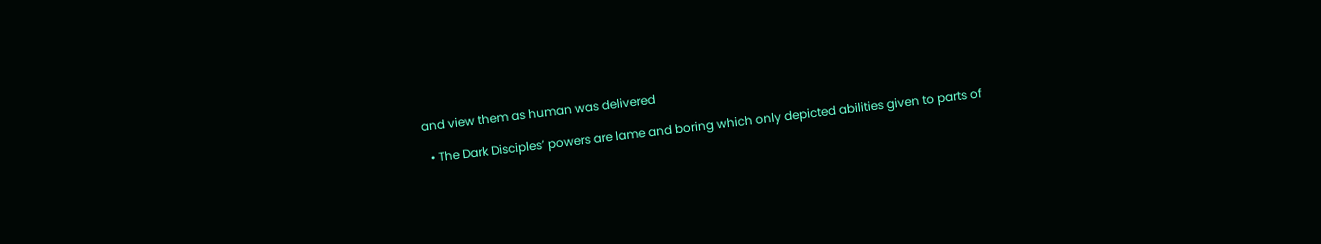and view them as human was delivered

  • The Dark Disciples’ powers are lame and boring which only depicted abilities given to parts of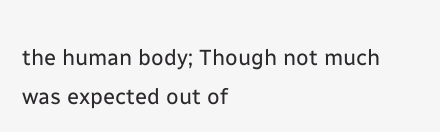the human body; Though not much was expected out of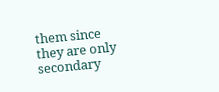them since they are only secondary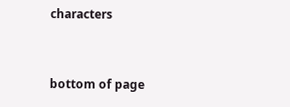characters


bottom of page